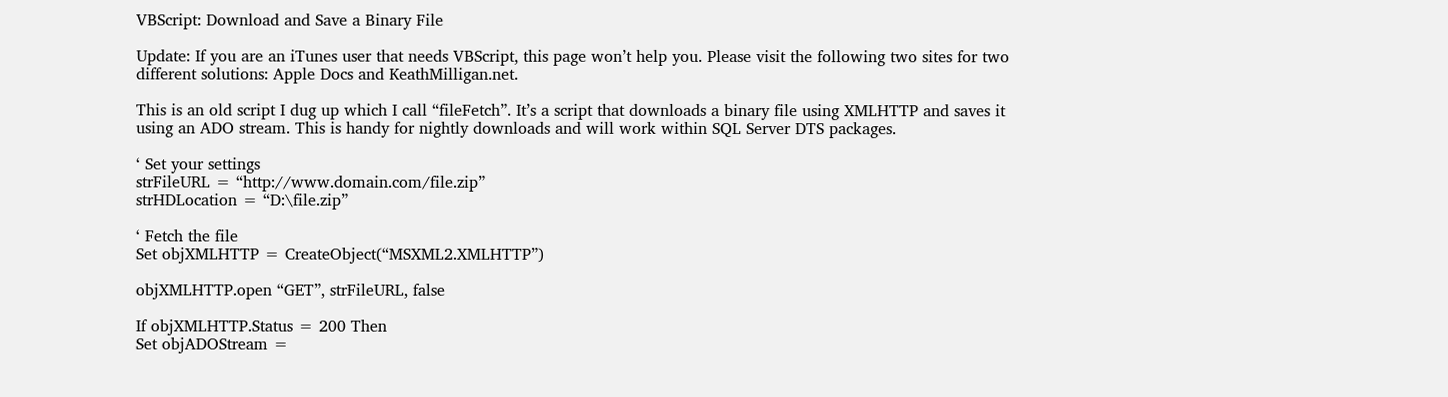VBScript: Download and Save a Binary File

Update: If you are an iTunes user that needs VBScript, this page won’t help you. Please visit the following two sites for two different solutions: Apple Docs and KeathMilligan.net.

This is an old script I dug up which I call “fileFetch”. It’s a script that downloads a binary file using XMLHTTP and saves it using an ADO stream. This is handy for nightly downloads and will work within SQL Server DTS packages.

‘ Set your settings
strFileURL = “http://www.domain.com/file.zip”
strHDLocation = “D:\file.zip”

‘ Fetch the file
Set objXMLHTTP = CreateObject(“MSXML2.XMLHTTP”)

objXMLHTTP.open “GET”, strFileURL, false

If objXMLHTTP.Status = 200 Then
Set objADOStream =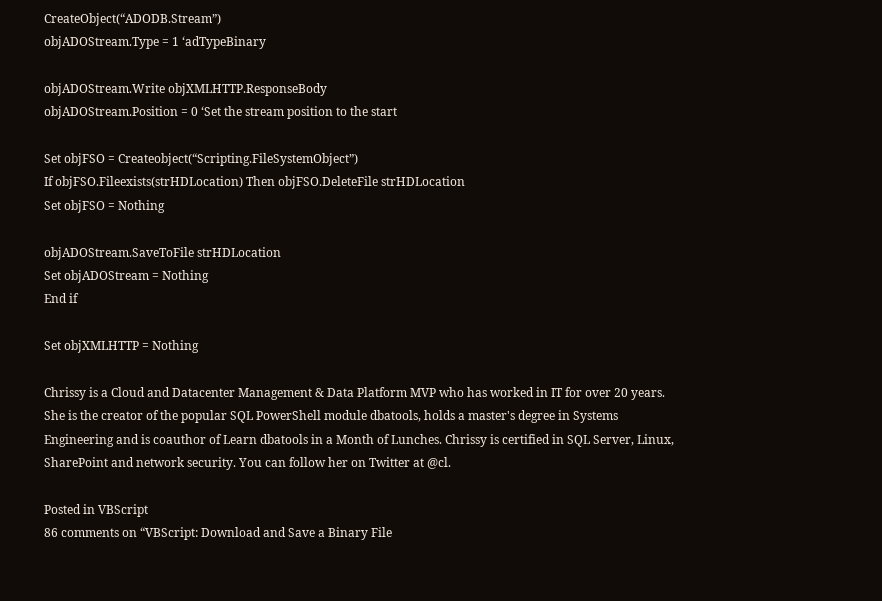CreateObject(“ADODB.Stream”)
objADOStream.Type = 1 ‘adTypeBinary

objADOStream.Write objXMLHTTP.ResponseBody
objADOStream.Position = 0 ‘Set the stream position to the start

Set objFSO = Createobject(“Scripting.FileSystemObject”)
If objFSO.Fileexists(strHDLocation) Then objFSO.DeleteFile strHDLocation
Set objFSO = Nothing

objADOStream.SaveToFile strHDLocation
Set objADOStream = Nothing
End if

Set objXMLHTTP = Nothing

Chrissy is a Cloud and Datacenter Management & Data Platform MVP who has worked in IT for over 20 years. She is the creator of the popular SQL PowerShell module dbatools, holds a master's degree in Systems Engineering and is coauthor of Learn dbatools in a Month of Lunches. Chrissy is certified in SQL Server, Linux, SharePoint and network security. You can follow her on Twitter at @cl.

Posted in VBScript
86 comments on “VBScript: Download and Save a Binary File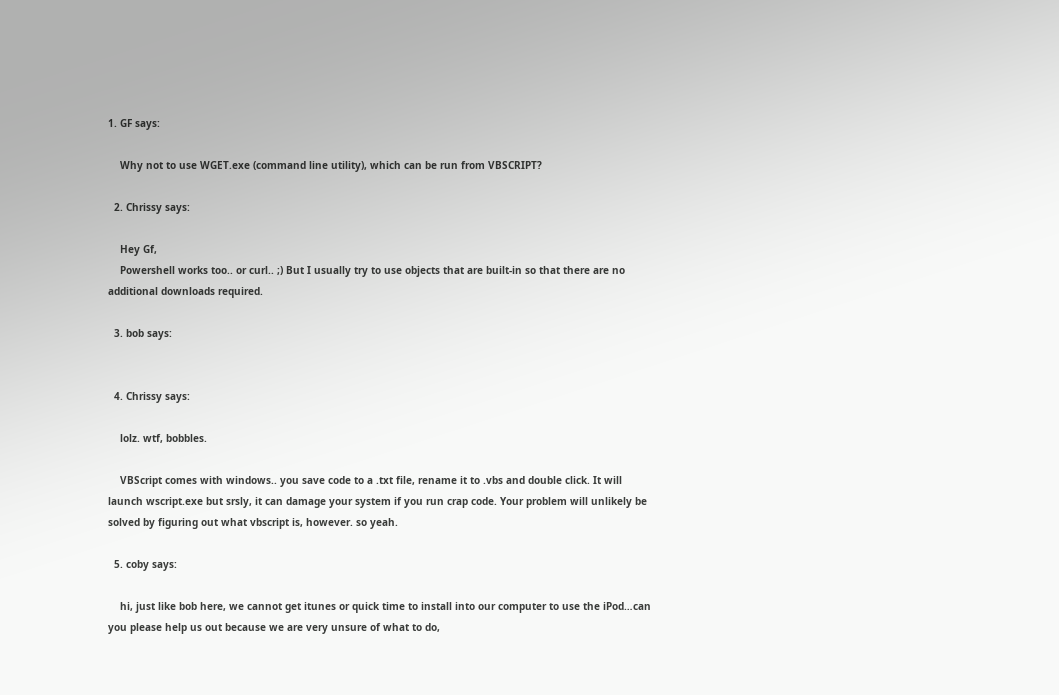1. GF says:

    Why not to use WGET.exe (command line utility), which can be run from VBSCRIPT?

  2. Chrissy says:

    Hey Gf,
    Powershell works too.. or curl.. ;) But I usually try to use objects that are built-in so that there are no additional downloads required.

  3. bob says:


  4. Chrissy says:

    lolz. wtf, bobbles.

    VBScript comes with windows.. you save code to a .txt file, rename it to .vbs and double click. It will launch wscript.exe but srsly, it can damage your system if you run crap code. Your problem will unlikely be solved by figuring out what vbscript is, however. so yeah.

  5. coby says:

    hi, just like bob here, we cannot get itunes or quick time to install into our computer to use the iPod…can you please help us out because we are very unsure of what to do,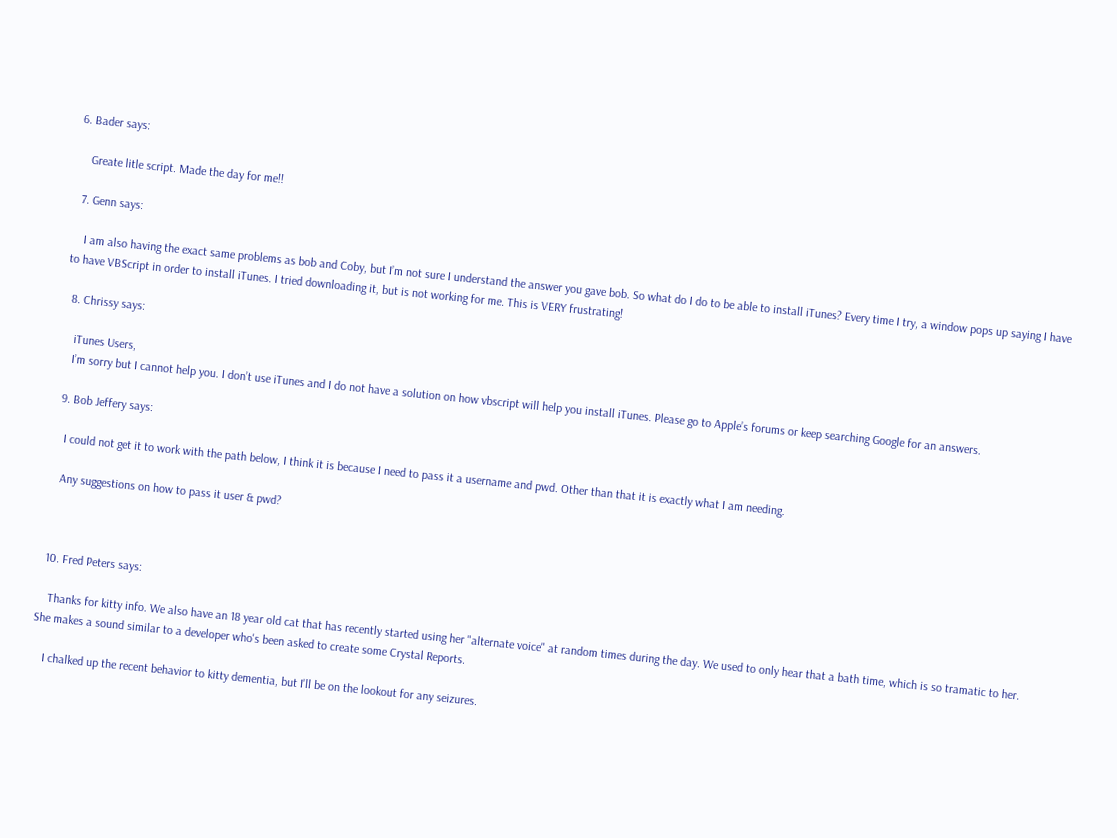6. Bader says:

    Greate litle script. Made the day for me!!

  7. Genn says:

    I am also having the exact same problems as bob and Coby, but I’m not sure I understand the answer you gave bob. So what do I do to be able to install iTunes? Every time I try, a window pops up saying I have to have VBScript in order to install iTunes. I tried downloading it, but is not working for me. This is VERY frustrating!

  8. Chrissy says:

    iTunes Users,
    I’m sorry but I cannot help you. I don’t use iTunes and I do not have a solution on how vbscript will help you install iTunes. Please go to Apple’s forums or keep searching Google for an answers.

  9. Bob Jeffery says:

    I could not get it to work with the path below, I think it is because I need to pass it a username and pwd. Other than that it is exactly what I am needing.

    Any suggestions on how to pass it user & pwd?



  10. Fred Peters says:

    Thanks for kitty info. We also have an 18 year old cat that has recently started using her "alternate voice" at random times during the day. We used to only hear that a bath time, which is so tramatic to her. She makes a sound similar to a developer who's been asked to create some Crystal Reports.

    I chalked up the recent behavior to kitty dementia, but I'll be on the lookout for any seizures.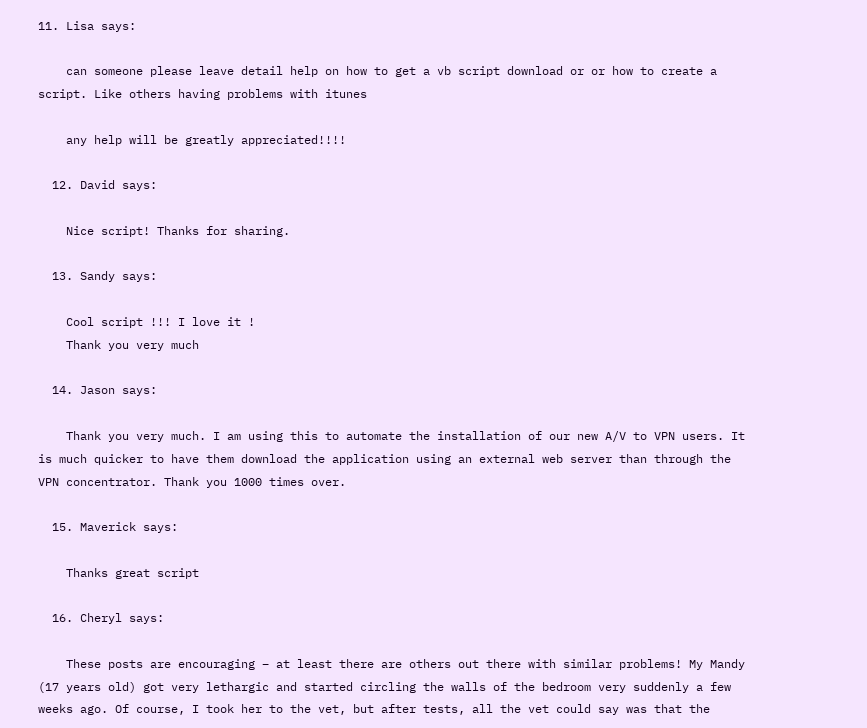11. Lisa says:

    can someone please leave detail help on how to get a vb script download or or how to create a script. Like others having problems with itunes

    any help will be greatly appreciated!!!!

  12. David says:

    Nice script! Thanks for sharing.

  13. Sandy says:

    Cool script !!! I love it !
    Thank you very much

  14. Jason says:

    Thank you very much. I am using this to automate the installation of our new A/V to VPN users. It is much quicker to have them download the application using an external web server than through the VPN concentrator. Thank you 1000 times over.

  15. Maverick says:

    Thanks great script

  16. Cheryl says:

    These posts are encouraging – at least there are others out there with similar problems! My Mandy (17 years old) got very lethargic and started circling the walls of the bedroom very suddenly a few weeks ago. Of course, I took her to the vet, but after tests, all the vet could say was that the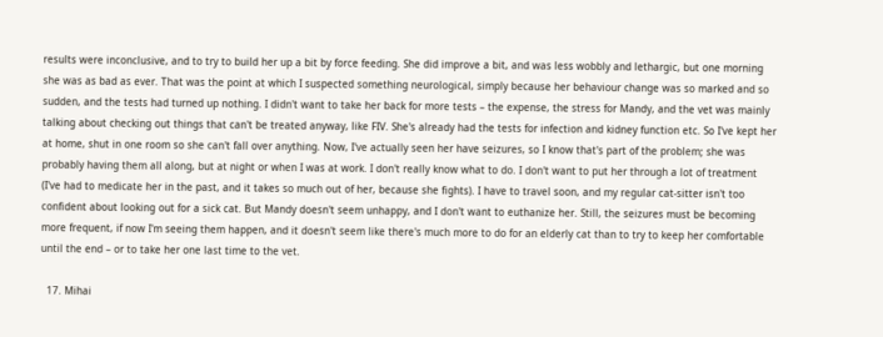results were inconclusive, and to try to build her up a bit by force feeding. She did improve a bit, and was less wobbly and lethargic, but one morning she was as bad as ever. That was the point at which I suspected something neurological, simply because her behaviour change was so marked and so sudden, and the tests had turned up nothing. I didn't want to take her back for more tests – the expense, the stress for Mandy, and the vet was mainly talking about checking out things that can't be treated anyway, like FIV. She's already had the tests for infection and kidney function etc. So I've kept her at home, shut in one room so she can't fall over anything. Now, I've actually seen her have seizures, so I know that's part of the problem; she was probably having them all along, but at night or when I was at work. I don't really know what to do. I don't want to put her through a lot of treatment (I've had to medicate her in the past, and it takes so much out of her, because she fights). I have to travel soon, and my regular cat-sitter isn't too confident about looking out for a sick cat. But Mandy doesn't seem unhappy, and I don't want to euthanize her. Still, the seizures must be becoming more frequent, if now I'm seeing them happen, and it doesn't seem like there's much more to do for an elderly cat than to try to keep her comfortable until the end – or to take her one last time to the vet.

  17. Mihai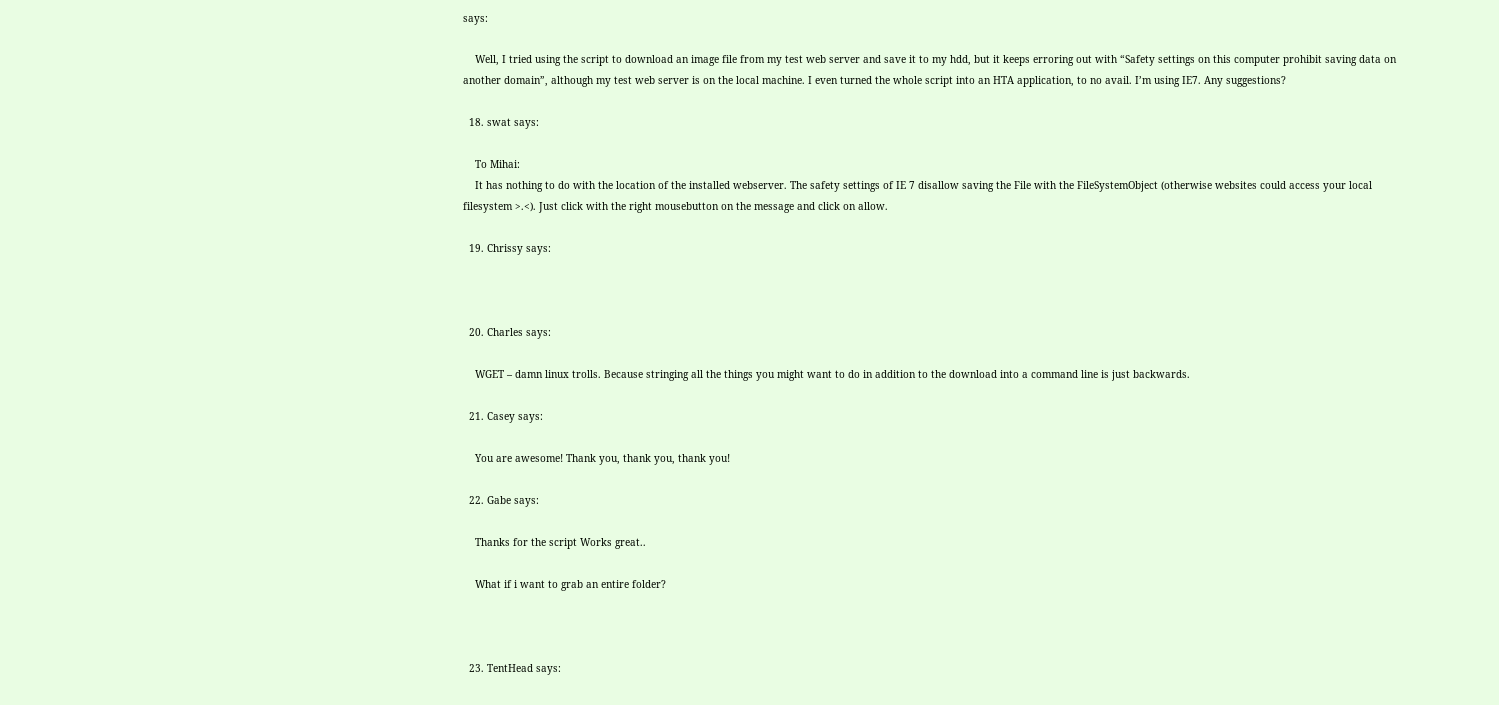says:

    Well, I tried using the script to download an image file from my test web server and save it to my hdd, but it keeps erroring out with “Safety settings on this computer prohibit saving data on another domain”, although my test web server is on the local machine. I even turned the whole script into an HTA application, to no avail. I’m using IE7. Any suggestions?

  18. swat says:

    To Mihai:
    It has nothing to do with the location of the installed webserver. The safety settings of IE 7 disallow saving the File with the FileSystemObject (otherwise websites could access your local filesystem >.<). Just click with the right mousebutton on the message and click on allow.

  19. Chrissy says:



  20. Charles says:

    WGET – damn linux trolls. Because stringing all the things you might want to do in addition to the download into a command line is just backwards.

  21. Casey says:

    You are awesome! Thank you, thank you, thank you!

  22. Gabe says:

    Thanks for the script Works great..

    What if i want to grab an entire folder?



  23. TentHead says: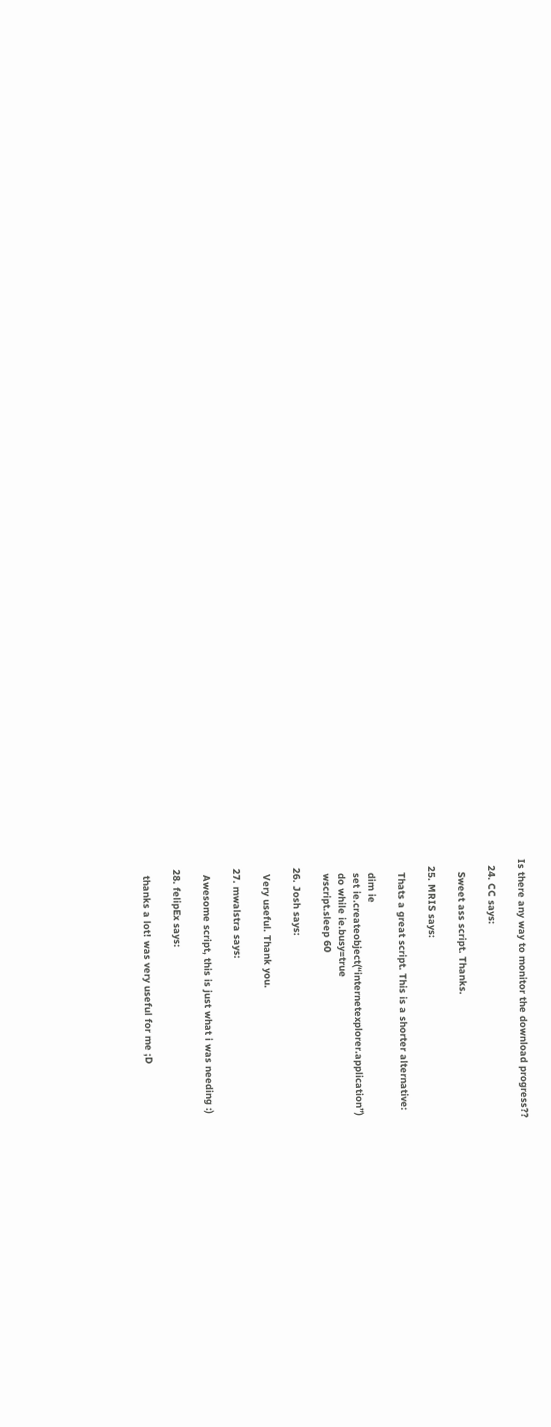Is there any way to monitor the download progress??

  24. CC says:

    Sweet ass script. Thanks.

  25. MRIS says:

    Thats a great script. This is a shorter alternative:

    dim ie
    set ie.createobject(“internetexplorer.application”)
    do while ie.busy=true
    wscript.sleep 60

  26. Josh says:

    Very useful. Thank you.

  27. mwalstra says:

    Awesome script, this is just what i was needing :)

  28. felipEx says:

    thanks a lot! was very useful for me ;D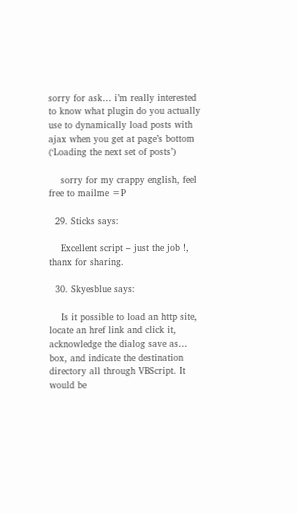sorry for ask… i’m really interested to know what plugin do you actually use to dynamically load posts with ajax when you get at page’s bottom (‘Loading the next set of posts’)

    sorry for my crappy english, feel free to mailme =P

  29. Sticks says:

    Excellent script – just the job !, thanx for sharing.

  30. Skyesblue says:

    Is it possible to load an http site, locate an href link and click it, acknowledge the dialog save as… box, and indicate the destination directory all through VBScript. It would be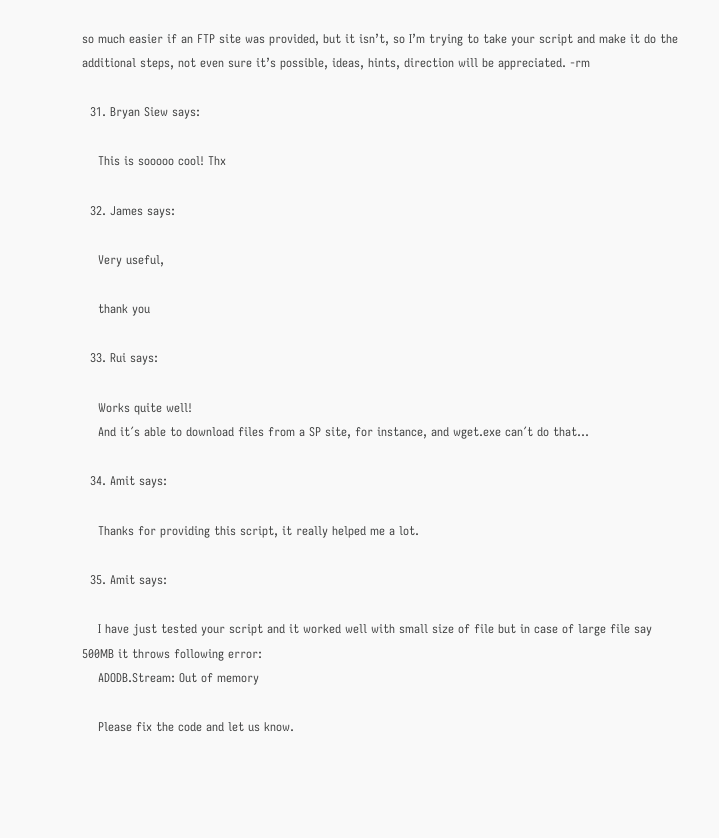so much easier if an FTP site was provided, but it isn’t, so I’m trying to take your script and make it do the additional steps, not even sure it’s possible, ideas, hints, direction will be appreciated. -rm

  31. Bryan Siew says:

    This is sooooo cool! Thx

  32. James says:

    Very useful,

    thank you

  33. Rui says:

    Works quite well!
    And it´s able to download files from a SP site, for instance, and wget.exe can´t do that…

  34. Amit says:

    Thanks for providing this script, it really helped me a lot.

  35. Amit says:

    I have just tested your script and it worked well with small size of file but in case of large file say 500MB it throws following error:
    ADODB.Stream: Out of memory

    Please fix the code and let us know.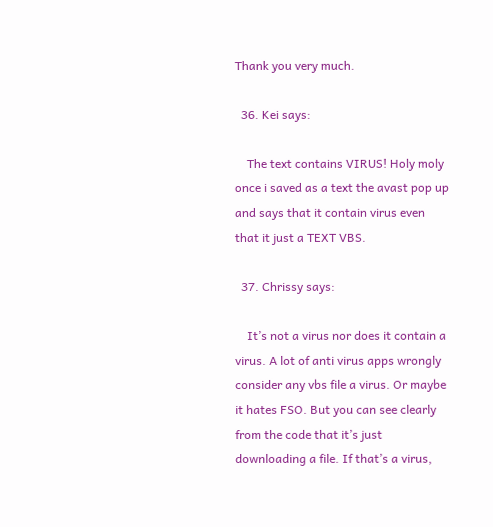Thank you very much.

  36. Kei says:

    The text contains VIRUS! Holy moly once i saved as a text the avast pop up and says that it contain virus even that it just a TEXT VBS.

  37. Chrissy says:

    It’s not a virus nor does it contain a virus. A lot of anti virus apps wrongly consider any vbs file a virus. Or maybe it hates FSO. But you can see clearly from the code that it’s just downloading a file. If that’s a virus,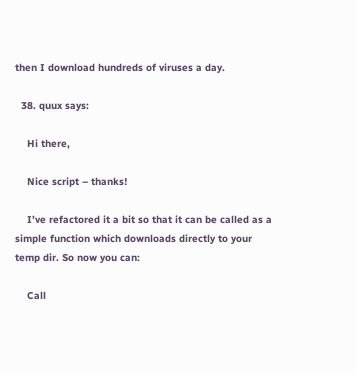then I download hundreds of viruses a day.

  38. quux says:

    Hi there,

    Nice script – thanks!

    I’ve refactored it a bit so that it can be called as a simple function which downloads directly to your temp dir. So now you can:

    Call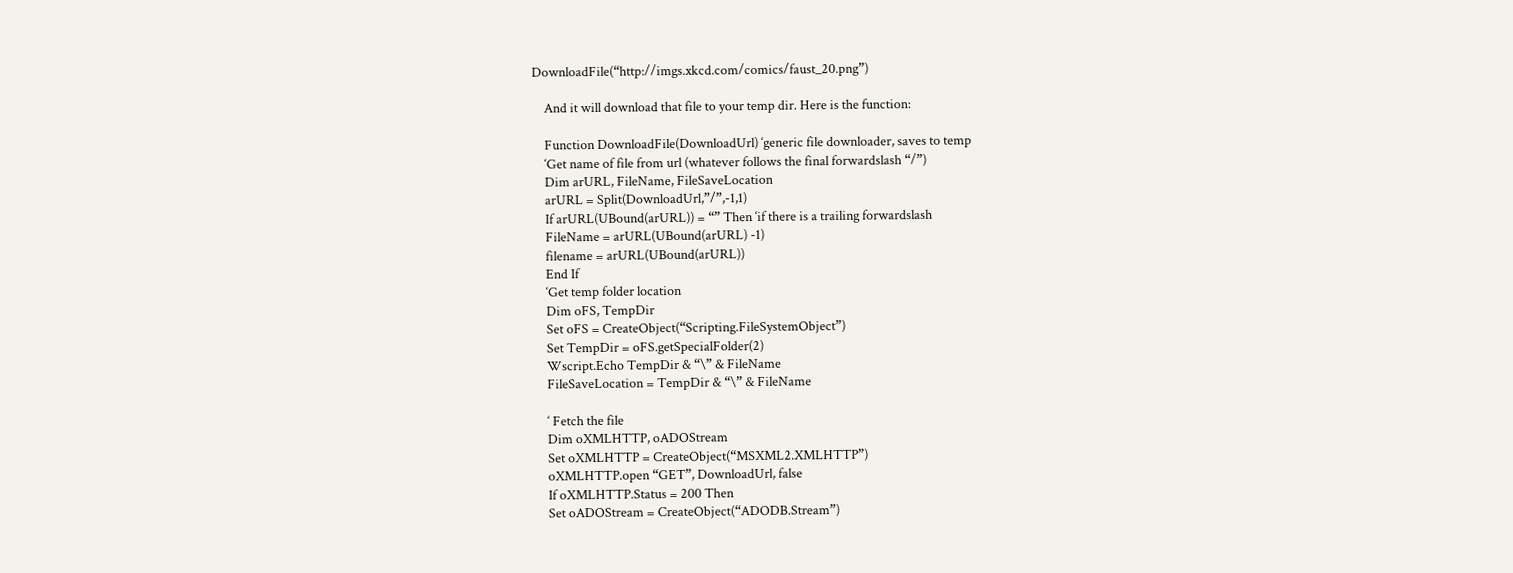DownloadFile(“http://imgs.xkcd.com/comics/faust_20.png”)

    And it will download that file to your temp dir. Here is the function:

    Function DownloadFile(DownloadUrl) ‘generic file downloader, saves to temp
    ‘Get name of file from url (whatever follows the final forwardslash “/”)
    Dim arURL, FileName, FileSaveLocation
    arURL = Split(DownloadUrl,”/”,-1,1)
    If arURL(UBound(arURL)) = “” Then ‘if there is a trailing forwardslash
    FileName = arURL(UBound(arURL) -1)
    filename = arURL(UBound(arURL))
    End If
    ‘Get temp folder location
    Dim oFS, TempDir
    Set oFS = CreateObject(“Scripting.FileSystemObject”)
    Set TempDir = oFS.getSpecialFolder(2)
    Wscript.Echo TempDir & “\” & FileName
    FileSaveLocation = TempDir & “\” & FileName

    ‘ Fetch the file
    Dim oXMLHTTP, oADOStream
    Set oXMLHTTP = CreateObject(“MSXML2.XMLHTTP”)
    oXMLHTTP.open “GET”, DownloadUrl, false
    If oXMLHTTP.Status = 200 Then
    Set oADOStream = CreateObject(“ADODB.Stream”)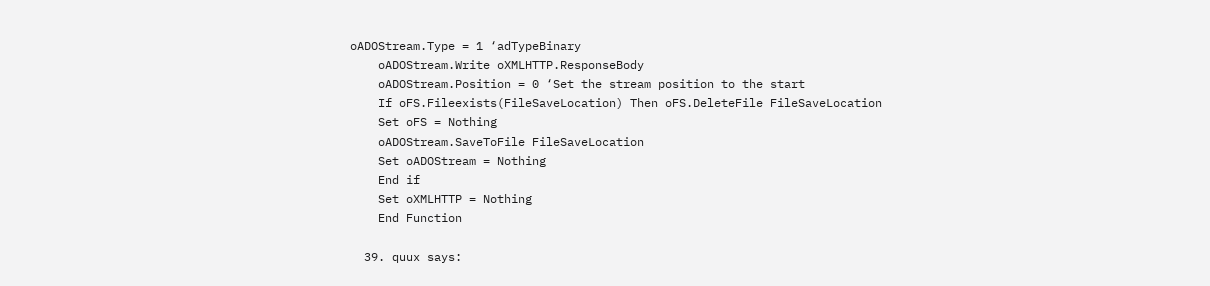oADOStream.Type = 1 ‘adTypeBinary
    oADOStream.Write oXMLHTTP.ResponseBody
    oADOStream.Position = 0 ‘Set the stream position to the start
    If oFS.Fileexists(FileSaveLocation) Then oFS.DeleteFile FileSaveLocation
    Set oFS = Nothing
    oADOStream.SaveToFile FileSaveLocation
    Set oADOStream = Nothing
    End if
    Set oXMLHTTP = Nothing
    End Function

  39. quux says: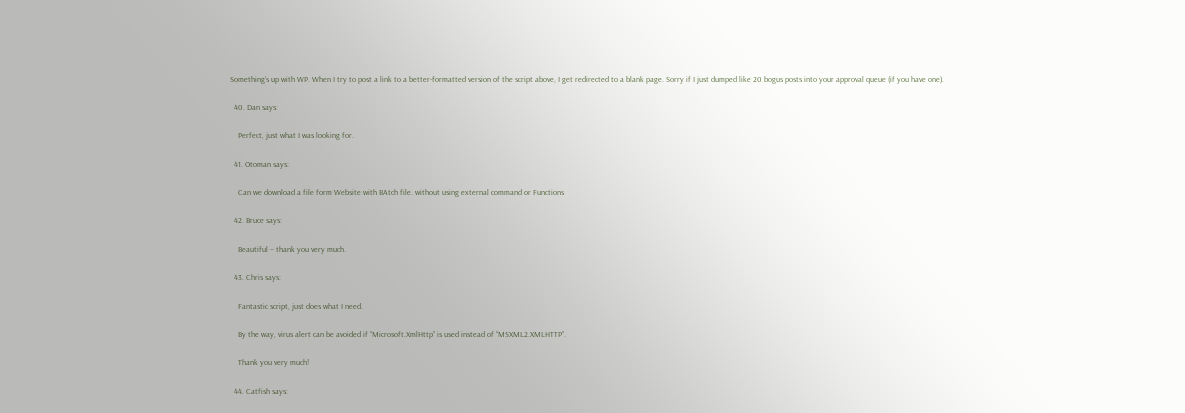Something’s up with WP. When I try to post a link to a better-formatted version of the script above, I get redirected to a blank page. Sorry if I just dumped like 20 bogus posts into your approval queue (if you have one).

  40. Dan says:

    Perfect, just what I was looking for.

  41. Otoman says:

    Can we download a file form Website with BAtch file. without using external command or Functions

  42. Bruce says:

    Beautiful – thank you very much.

  43. Chris says:

    Fantastic script, just does what I need.

    By the way, virus alert can be avoided if “Microsoft.XmlHttp” is used instead of “MSXML2.XMLHTTP”.

    Thank you very much!

  44. Catfish says: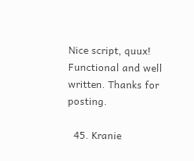Nice script, quux! Functional and well written. Thanks for posting.

  45. Kranie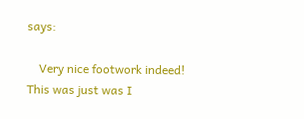says:

    Very nice footwork indeed! This was just was I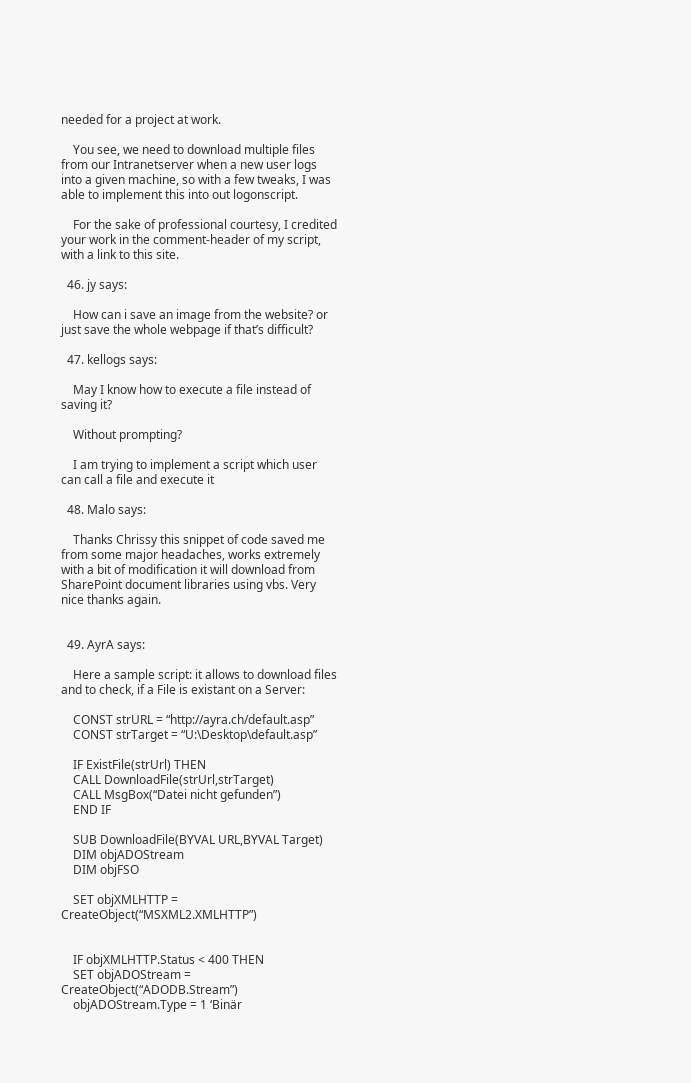needed for a project at work.

    You see, we need to download multiple files from our Intranetserver when a new user logs into a given machine, so with a few tweaks, I was able to implement this into out logonscript.

    For the sake of professional courtesy, I credited your work in the comment-header of my script, with a link to this site.

  46. jy says:

    How can i save an image from the website? or just save the whole webpage if that’s difficult?

  47. kellogs says:

    May I know how to execute a file instead of saving it?

    Without prompting?

    I am trying to implement a script which user can call a file and execute it

  48. Malo says:

    Thanks Chrissy this snippet of code saved me from some major headaches, works extremely with a bit of modification it will download from SharePoint document libraries using vbs. Very nice thanks again.


  49. AyrA says:

    Here a sample script: it allows to download files and to check, if a File is existant on a Server:

    CONST strURL = “http://ayra.ch/default.asp”
    CONST strTarget = “U:\Desktop\default.asp”

    IF ExistFile(strUrl) THEN
    CALL DownloadFile(strUrl,strTarget)
    CALL MsgBox(“Datei nicht gefunden”)
    END IF

    SUB DownloadFile(BYVAL URL,BYVAL Target)
    DIM objADOStream
    DIM objFSO

    SET objXMLHTTP = CreateObject(“MSXML2.XMLHTTP”)


    IF objXMLHTTP.Status < 400 THEN
    SET objADOStream = CreateObject(“ADODB.Stream”)
    objADOStream.Type = 1 ‘Binär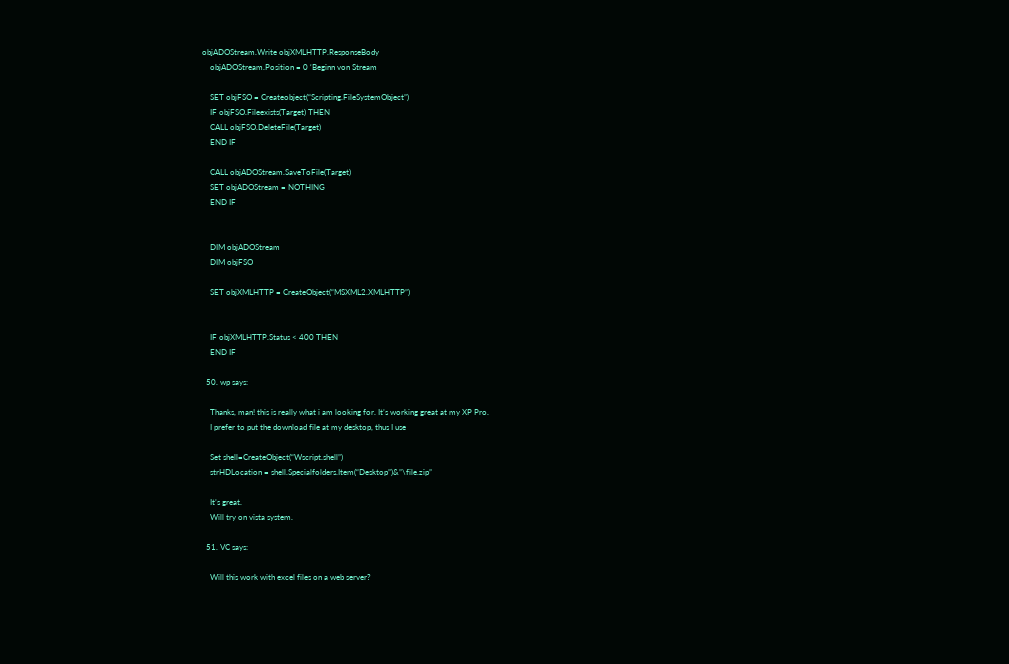objADOStream.Write objXMLHTTP.ResponseBody
    objADOStream.Position = 0 ‘Beginn von Stream

    SET objFSO = Createobject(“Scripting.FileSystemObject”)
    IF objFSO.Fileexists(Target) THEN
    CALL objFSO.DeleteFile(Target)
    END IF

    CALL objADOStream.SaveToFile(Target)
    SET objADOStream = NOTHING
    END IF


    DIM objADOStream
    DIM objFSO

    SET objXMLHTTP = CreateObject(“MSXML2.XMLHTTP”)


    IF objXMLHTTP.Status < 400 THEN
    END IF

  50. wp says:

    Thanks, man! this is really what i am looking for. It’s working great at my XP Pro.
    I prefer to put the download file at my desktop, thus I use

    Set shell=CreateObject(“Wscript.shell”)
    strHDLocation = shell.Specialfolders.Item(“Desktop”)&”\file.zip”

    It’s great.
    Will try on vista system.

  51. VC says:

    Will this work with excel files on a web server?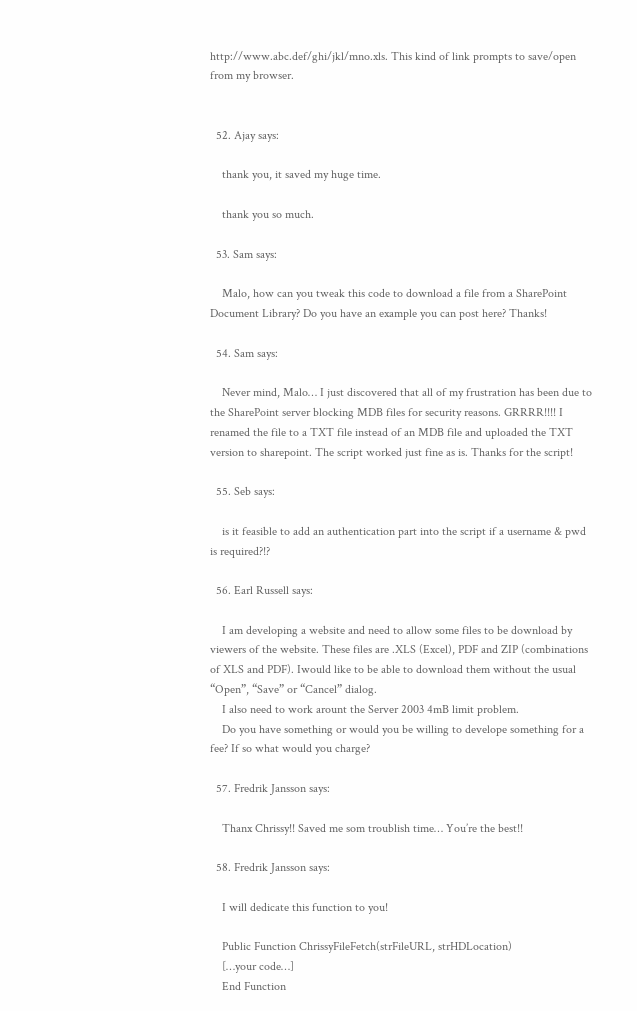http://www.abc.def/ghi/jkl/mno.xls. This kind of link prompts to save/open from my browser.


  52. Ajay says:

    thank you, it saved my huge time.

    thank you so much.

  53. Sam says:

    Malo, how can you tweak this code to download a file from a SharePoint Document Library? Do you have an example you can post here? Thanks!

  54. Sam says:

    Never mind, Malo… I just discovered that all of my frustration has been due to the SharePoint server blocking MDB files for security reasons. GRRRR!!!! I renamed the file to a TXT file instead of an MDB file and uploaded the TXT version to sharepoint. The script worked just fine as is. Thanks for the script!

  55. Seb says:

    is it feasible to add an authentication part into the script if a username & pwd is required?!?

  56. Earl Russell says:

    I am developing a website and need to allow some files to be download by viewers of the website. These files are .XLS (Excel), PDF and ZIP (combinations of XLS and PDF). Iwould like to be able to download them without the usual “Open”, “Save” or “Cancel” dialog.
    I also need to work arount the Server 2003 4mB limit problem.
    Do you have something or would you be willing to develope something for a fee? If so what would you charge?

  57. Fredrik Jansson says:

    Thanx Chrissy!! Saved me som troublish time… You’re the best!!

  58. Fredrik Jansson says:

    I will dedicate this function to you!

    Public Function ChrissyFileFetch(strFileURL, strHDLocation)
    […your code…]
    End Function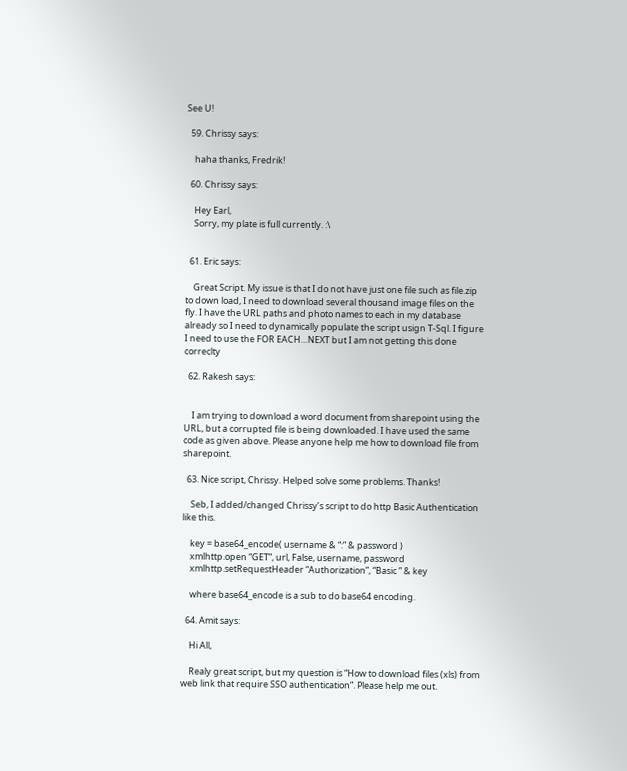See U!

  59. Chrissy says:

    haha thanks, Fredrik!

  60. Chrissy says:

    Hey Earl,
    Sorry, my plate is full currently. :\


  61. Eric says:

    Great Script. My issue is that I do not have just one file such as file.zip to down load, I need to download several thousand image files on the fly. I have the URL paths and photo names to each in my database already so I need to dynamically populate the script usign T-Sql. I figure I need to use the FOR EACH…NEXT but I am not getting this done correclty

  62. Rakesh says:


    I am trying to download a word document from sharepoint using the URL, but a corrupted file is being downloaded. I have used the same code as given above. Please anyone help me how to download file from sharepoint.

  63. Nice script, Chrissy. Helped solve some problems. Thanks!

    Seb, I added/changed Chrissy’s script to do http Basic Authentication like this.

    key = base64_encode( username & “:” & password )
    xmlhttp.open “GET”, url, False, username, password
    xmlhttp.setRequestHeader “Authorization”, “Basic ” & key

    where base64_encode is a sub to do base64 encoding.

  64. Amit says:

    Hi All,

    Realy great script, but my question is “How to download files (xls) from web link that require SSO authentication”. Please help me out.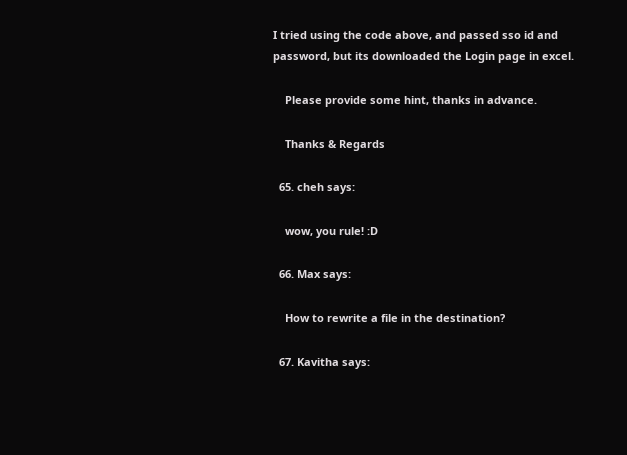I tried using the code above, and passed sso id and password, but its downloaded the Login page in excel.

    Please provide some hint, thanks in advance.

    Thanks & Regards

  65. cheh says:

    wow, you rule! :D

  66. Max says:

    How to rewrite a file in the destination?

  67. Kavitha says: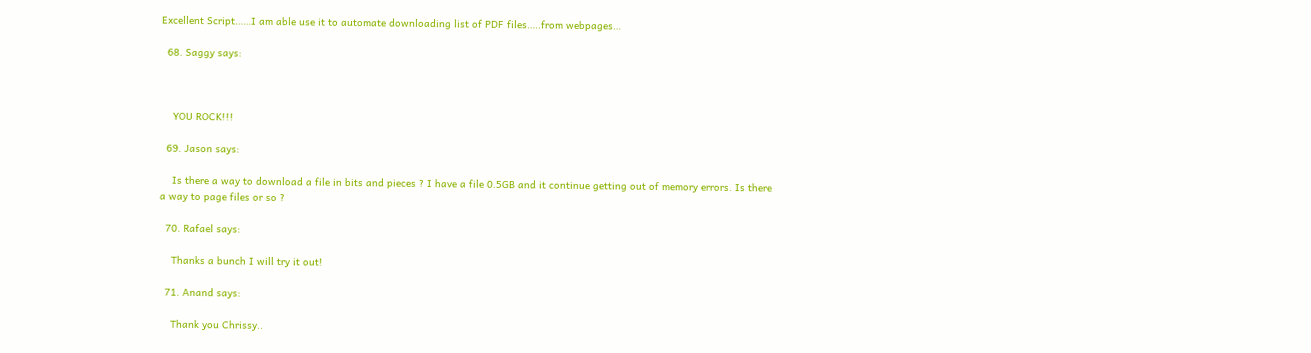Excellent Script……I am able use it to automate downloading list of PDF files…..from webpages…

  68. Saggy says:



    YOU ROCK!!!

  69. Jason says:

    Is there a way to download a file in bits and pieces ? I have a file 0.5GB and it continue getting out of memory errors. Is there a way to page files or so ?

  70. Rafael says:

    Thanks a bunch I will try it out!

  71. Anand says:

    Thank you Chrissy..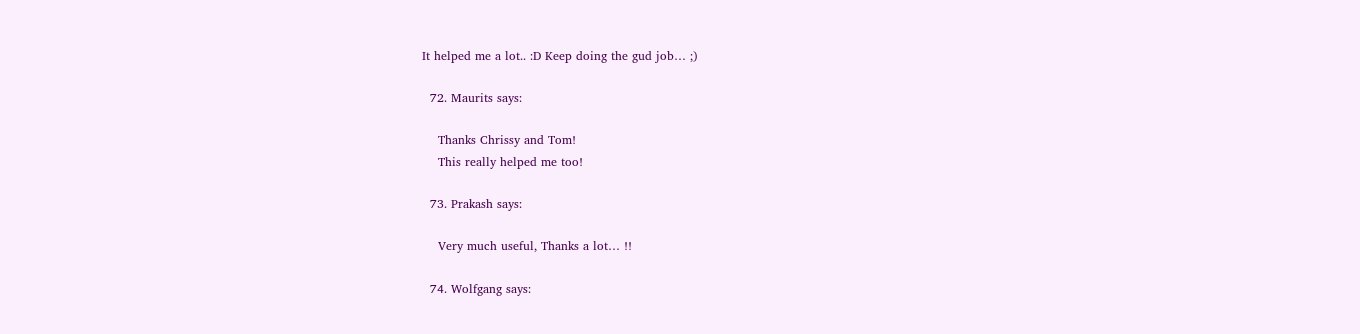It helped me a lot.. :D Keep doing the gud job… ;)

  72. Maurits says:

    Thanks Chrissy and Tom!
    This really helped me too!

  73. Prakash says:

    Very much useful, Thanks a lot… !!

  74. Wolfgang says: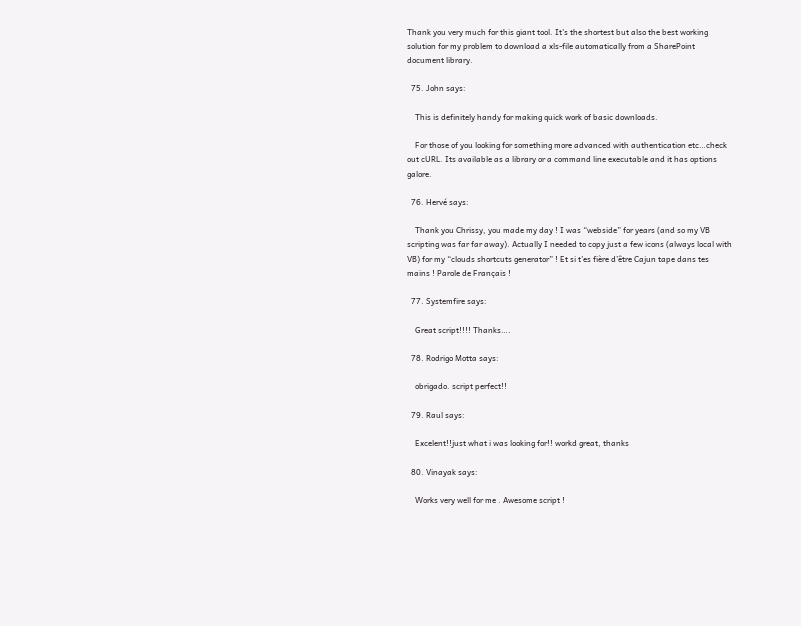Thank you very much for this giant tool. It’s the shortest but also the best working solution for my problem to download a xls-file automatically from a SharePoint document library.

  75. John says:

    This is definitely handy for making quick work of basic downloads.

    For those of you looking for something more advanced with authentication etc…check out cURL. Its available as a library or a command line executable and it has options galore.

  76. Hervé says:

    Thank you Chrissy, you made my day ! I was “webside” for years (and so my VB scripting was far far away). Actually I needed to copy just a few icons (always local with VB) for my “clouds shortcuts generator” ! Et si t’es fière d’être Cajun tape dans tes mains ! Parole de Français !

  77. Systemfire says:

    Great script!!!! Thanks….

  78. Rodrigo Motta says:

    obrigado. script perfect!!

  79. Raul says:

    Excelent!!just what i was looking for!! workd great, thanks

  80. Vinayak says:

    Works very well for me . Awesome script !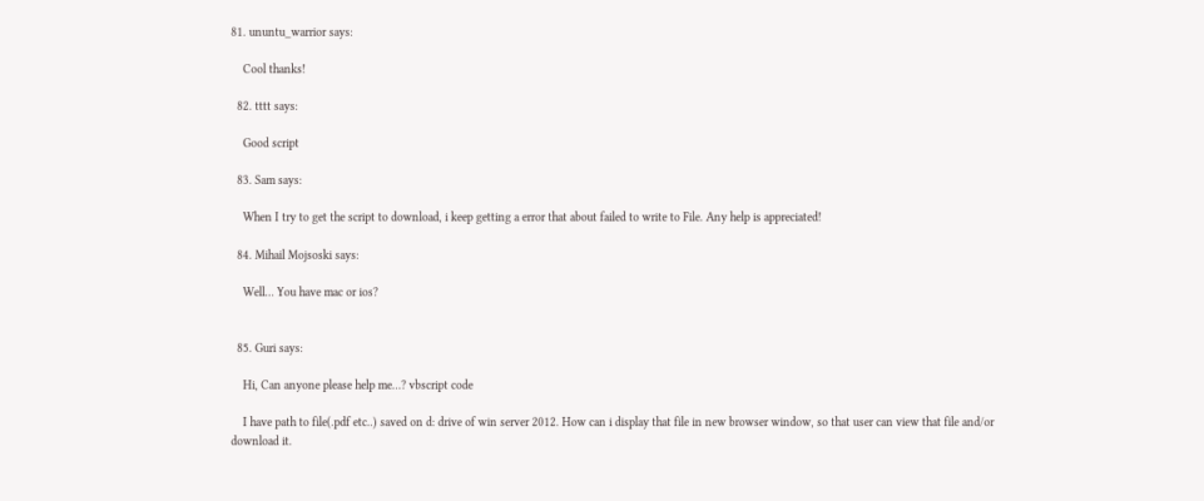81. ununtu_warrior says:

    Cool thanks!

  82. tttt says:

    Good script

  83. Sam says:

    When I try to get the script to download, i keep getting a error that about failed to write to File. Any help is appreciated!

  84. Mihail Mojsoski says:

    Well… You have mac or ios?


  85. Guri says:

    Hi, Can anyone please help me…? vbscript code

    I have path to file(.pdf etc..) saved on d: drive of win server 2012. How can i display that file in new browser window, so that user can view that file and/or download it.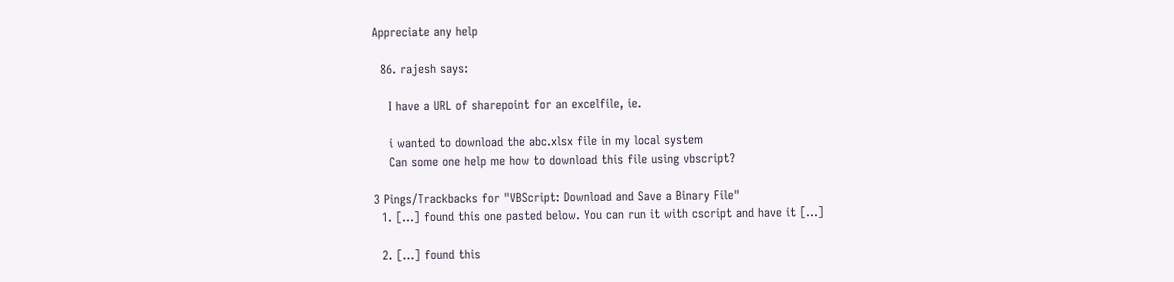Appreciate any help

  86. rajesh says:

    I have a URL of sharepoint for an excelfile, ie.

    i wanted to download the abc.xlsx file in my local system
    Can some one help me how to download this file using vbscript?

3 Pings/Trackbacks for "VBScript: Download and Save a Binary File"
  1. […] found this one pasted below. You can run it with cscript and have it […]

  2. […] found this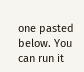one pasted below. You can run it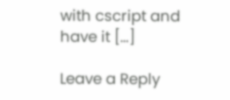with cscript and have it […]

Leave a Reply